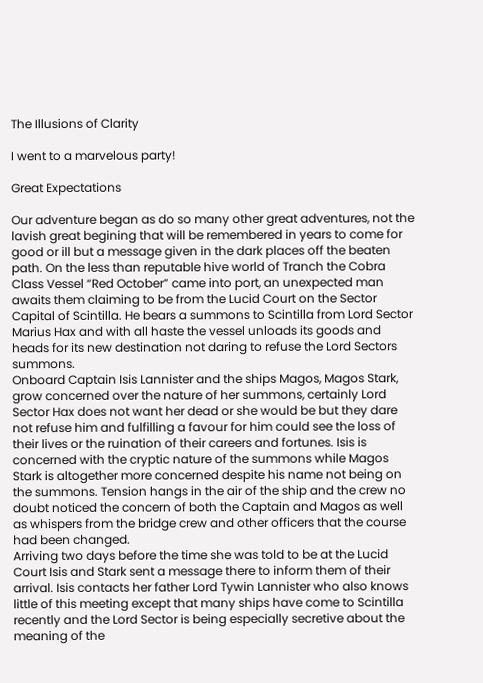The Illusions of Clarity

I went to a marvelous party!

Great Expectations

Our adventure began as do so many other great adventures, not the lavish great begining that will be remembered in years to come for good or ill but a message given in the dark places off the beaten path. On the less than reputable hive world of Tranch the Cobra Class Vessel “Red October” came into port, an unexpected man awaits them claiming to be from the Lucid Court on the Sector Capital of Scintilla. He bears a summons to Scintilla from Lord Sector Marius Hax and with all haste the vessel unloads its goods and heads for its new destination not daring to refuse the Lord Sectors summons.
Onboard Captain Isis Lannister and the ships Magos, Magos Stark, grow concerned over the nature of her summons, certainly Lord Sector Hax does not want her dead or she would be but they dare not refuse him and fulfilling a favour for him could see the loss of their lives or the ruination of their careers and fortunes. Isis is concerned with the cryptic nature of the summons while Magos Stark is altogether more concerned despite his name not being on the summons. Tension hangs in the air of the ship and the crew no doubt noticed the concern of both the Captain and Magos as well as whispers from the bridge crew and other officers that the course had been changed.
Arriving two days before the time she was told to be at the Lucid Court Isis and Stark sent a message there to inform them of their arrival. Isis contacts her father Lord Tywin Lannister who also knows little of this meeting except that many ships have come to Scintilla recently and the Lord Sector is being especially secretive about the meaning of the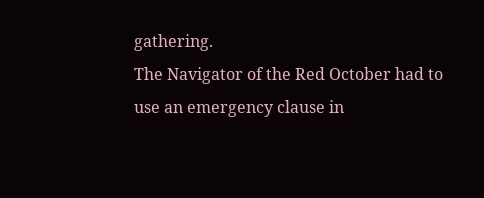gathering.
The Navigator of the Red October had to use an emergency clause in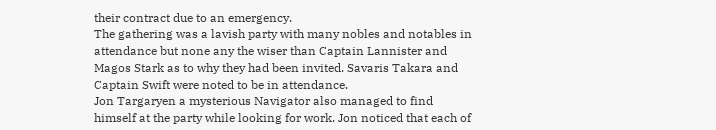their contract due to an emergency.
The gathering was a lavish party with many nobles and notables in attendance but none any the wiser than Captain Lannister and Magos Stark as to why they had been invited. Savaris Takara and Captain Swift were noted to be in attendance.
Jon Targaryen a mysterious Navigator also managed to find himself at the party while looking for work. Jon noticed that each of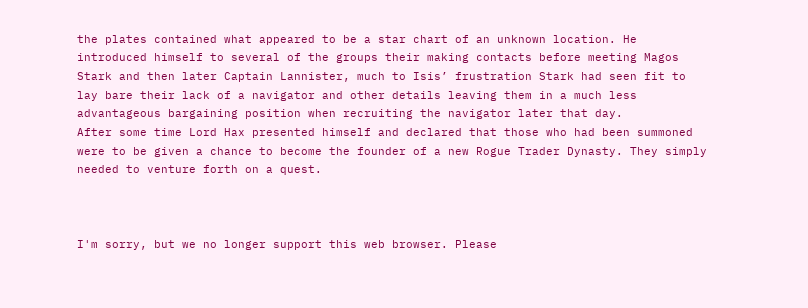the plates contained what appeared to be a star chart of an unknown location. He introduced himself to several of the groups their making contacts before meeting Magos Stark and then later Captain Lannister, much to Isis’ frustration Stark had seen fit to lay bare their lack of a navigator and other details leaving them in a much less advantageous bargaining position when recruiting the navigator later that day.
After some time Lord Hax presented himself and declared that those who had been summoned were to be given a chance to become the founder of a new Rogue Trader Dynasty. They simply needed to venture forth on a quest.



I'm sorry, but we no longer support this web browser. Please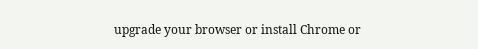upgrade your browser or install Chrome or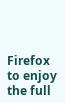Firefox to enjoy the full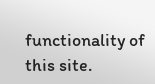functionality of this site.